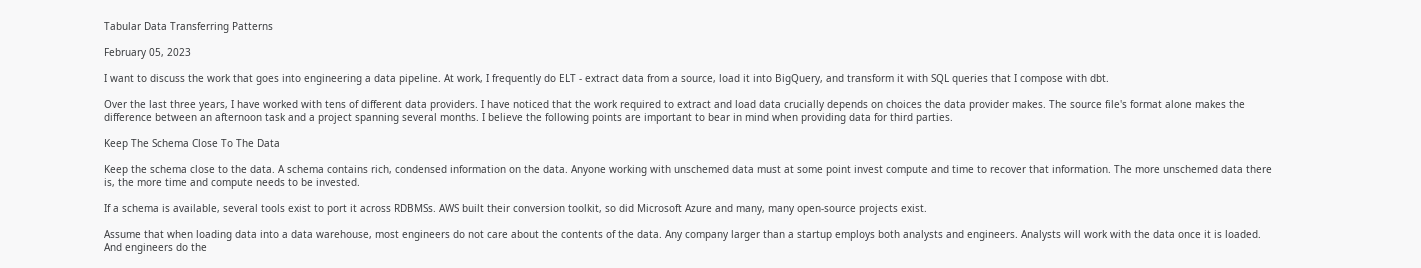Tabular Data Transferring Patterns

February 05, 2023

I want to discuss the work that goes into engineering a data pipeline. At work, I frequently do ELT - extract data from a source, load it into BigQuery, and transform it with SQL queries that I compose with dbt.

Over the last three years, I have worked with tens of different data providers. I have noticed that the work required to extract and load data crucially depends on choices the data provider makes. The source file's format alone makes the difference between an afternoon task and a project spanning several months. I believe the following points are important to bear in mind when providing data for third parties.

Keep The Schema Close To The Data

Keep the schema close to the data. A schema contains rich, condensed information on the data. Anyone working with unschemed data must at some point invest compute and time to recover that information. The more unschemed data there is, the more time and compute needs to be invested.

If a schema is available, several tools exist to port it across RDBMSs. AWS built their conversion toolkit, so did Microsoft Azure and many, many open-source projects exist.

Assume that when loading data into a data warehouse, most engineers do not care about the contents of the data. Any company larger than a startup employs both analysts and engineers. Analysts will work with the data once it is loaded. And engineers do the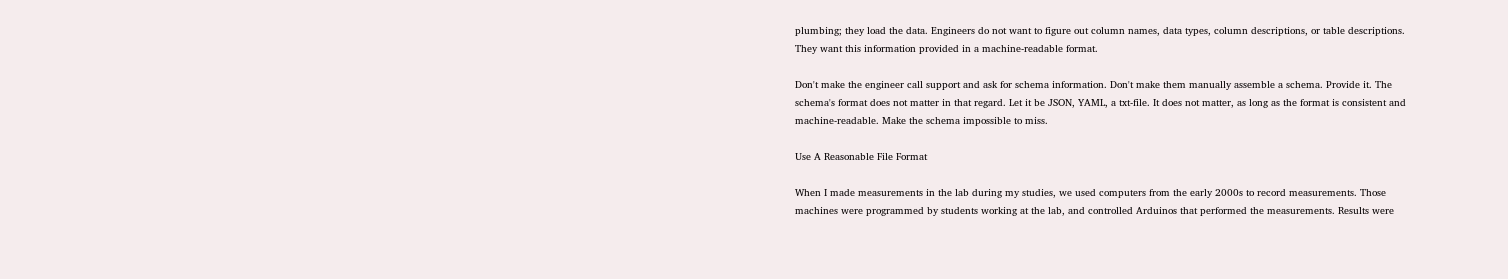plumbing; they load the data. Engineers do not want to figure out column names, data types, column descriptions, or table descriptions. They want this information provided in a machine-readable format.

Don't make the engineer call support and ask for schema information. Don't make them manually assemble a schema. Provide it. The schema's format does not matter in that regard. Let it be JSON, YAML, a txt-file. It does not matter, as long as the format is consistent and machine-readable. Make the schema impossible to miss.

Use A Reasonable File Format

When I made measurements in the lab during my studies, we used computers from the early 2000s to record measurements. Those machines were programmed by students working at the lab, and controlled Arduinos that performed the measurements. Results were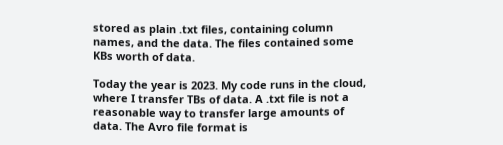stored as plain .txt files, containing column names, and the data. The files contained some KBs worth of data.

Today the year is 2023. My code runs in the cloud, where I transfer TBs of data. A .txt file is not a reasonable way to transfer large amounts of data. The Avro file format is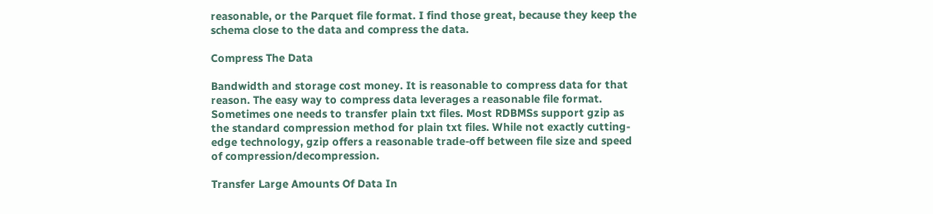reasonable, or the Parquet file format. I find those great, because they keep the schema close to the data and compress the data.

Compress The Data

Bandwidth and storage cost money. It is reasonable to compress data for that reason. The easy way to compress data leverages a reasonable file format. Sometimes one needs to transfer plain txt files. Most RDBMSs support gzip as the standard compression method for plain txt files. While not exactly cutting-edge technology, gzip offers a reasonable trade-off between file size and speed of compression/decompression.

Transfer Large Amounts Of Data In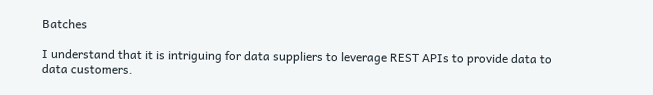Batches

I understand that it is intriguing for data suppliers to leverage REST APIs to provide data to data customers.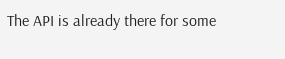The API is already there for some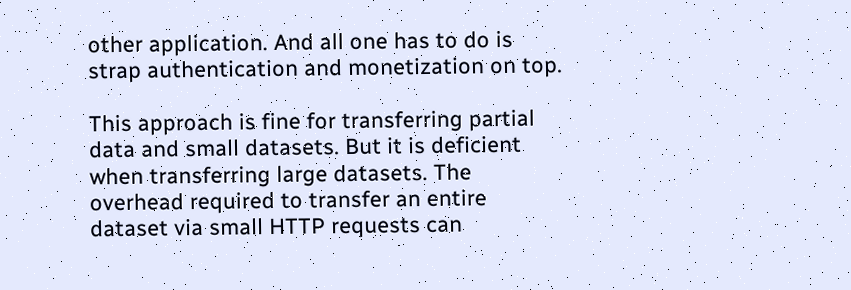other application. And all one has to do is strap authentication and monetization on top.

This approach is fine for transferring partial data and small datasets. But it is deficient when transferring large datasets. The overhead required to transfer an entire dataset via small HTTP requests can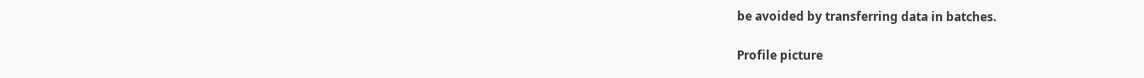be avoided by transferring data in batches.

Profile picture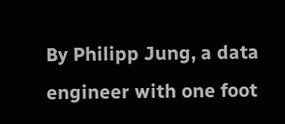By Philipp Jung, a data engineer with one foot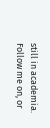still in academia. Follow me on, or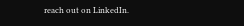reach out on LinkedIn.